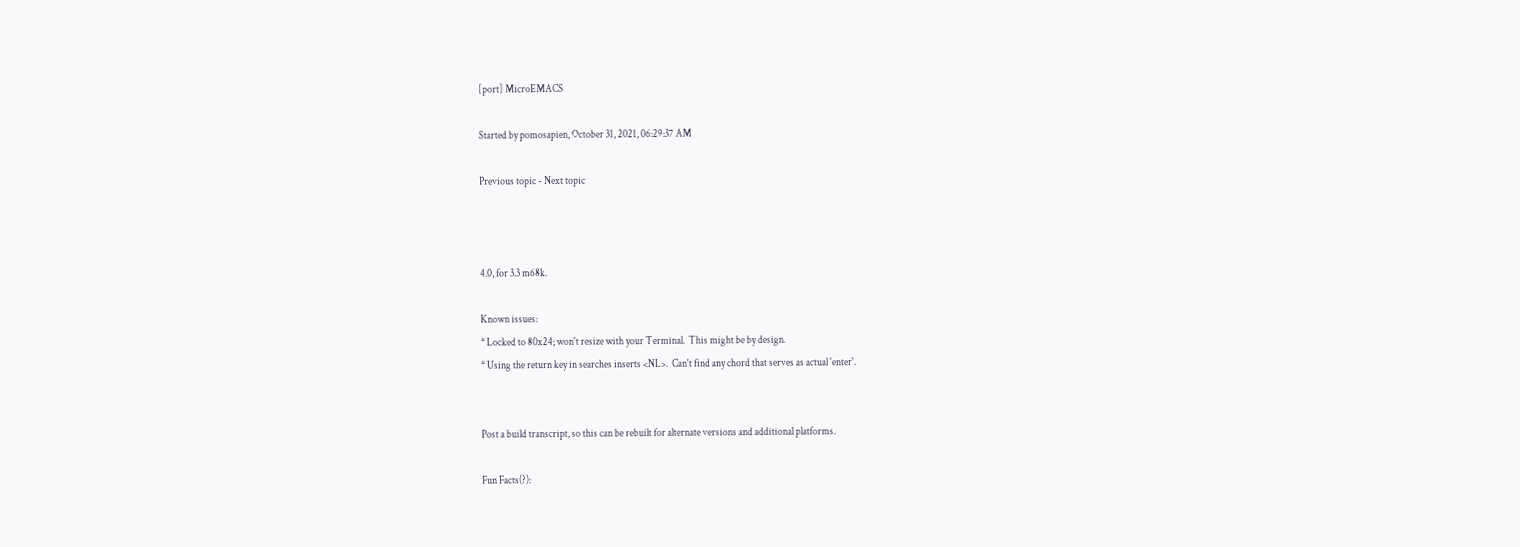[port] MicroEMACS

Started by pomosapien, October 31, 2021, 06:29:37 AM

Previous topic - Next topic



4.0, for 3.3 m68k.

Known issues:
* Locked to 80x24; won't resize with your Terminal.  This might be by design.
* Using the return key in searches inserts <NL>.  Can't find any chord that serves as actual 'enter'.


Post a build transcript, so this can be rebuilt for alternate versions and additional platforms.

Fun Facts(?):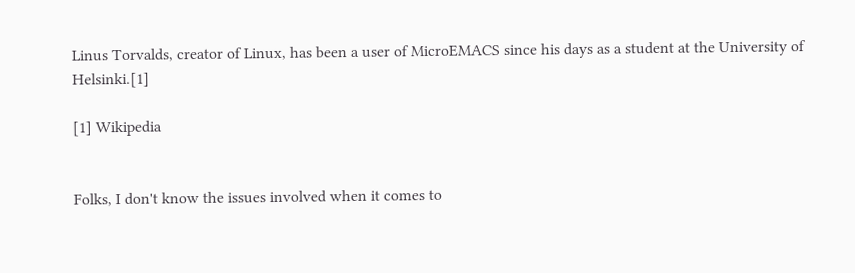Linus Torvalds, creator of Linux, has been a user of MicroEMACS since his days as a student at the University of Helsinki.[1]

[1] Wikipedia


Folks, I don't know the issues involved when it comes to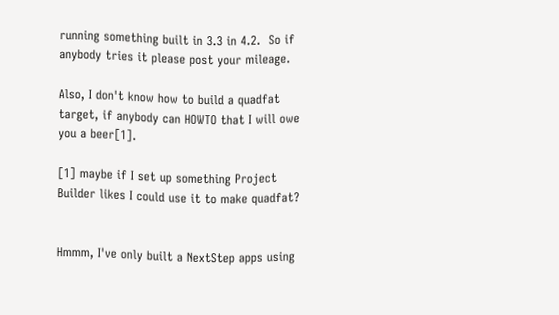running something built in 3.3 in 4.2.  So if anybody tries it please post your mileage.

Also, I don't know how to build a quadfat target, if anybody can HOWTO that I will owe you a beer[1].

[1] maybe if I set up something Project Builder likes I could use it to make quadfat?


Hmmm, I've only built a NextStep apps using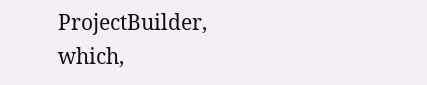ProjectBuilder, which,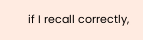if I recall correctly,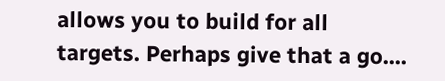allows you to build for all targets. Perhaps give that a go....